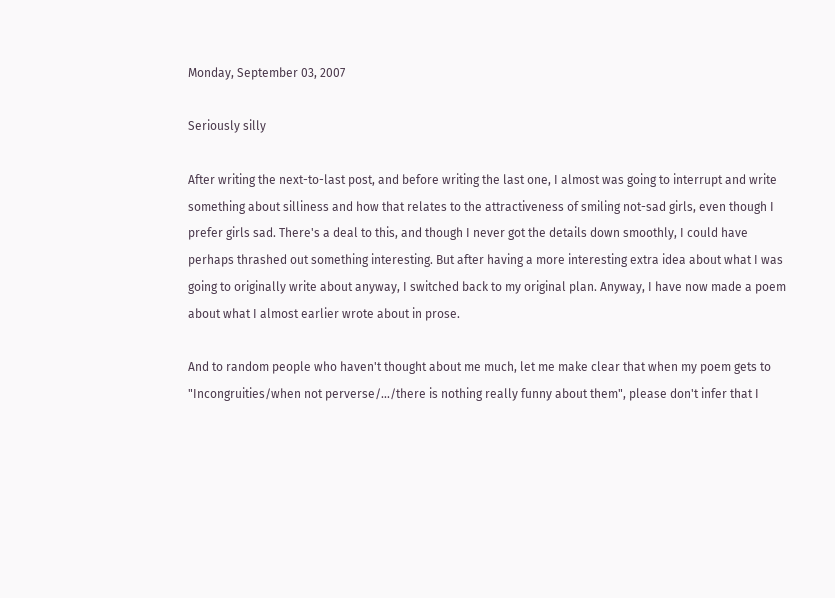Monday, September 03, 2007

Seriously silly

After writing the next-to-last post, and before writing the last one, I almost was going to interrupt and write something about silliness and how that relates to the attractiveness of smiling not-sad girls, even though I prefer girls sad. There's a deal to this, and though I never got the details down smoothly, I could have perhaps thrashed out something interesting. But after having a more interesting extra idea about what I was going to originally write about anyway, I switched back to my original plan. Anyway, I have now made a poem about what I almost earlier wrote about in prose.

And to random people who haven't thought about me much, let me make clear that when my poem gets to "Incongruities/when not perverse/.../there is nothing really funny about them", please don't infer that I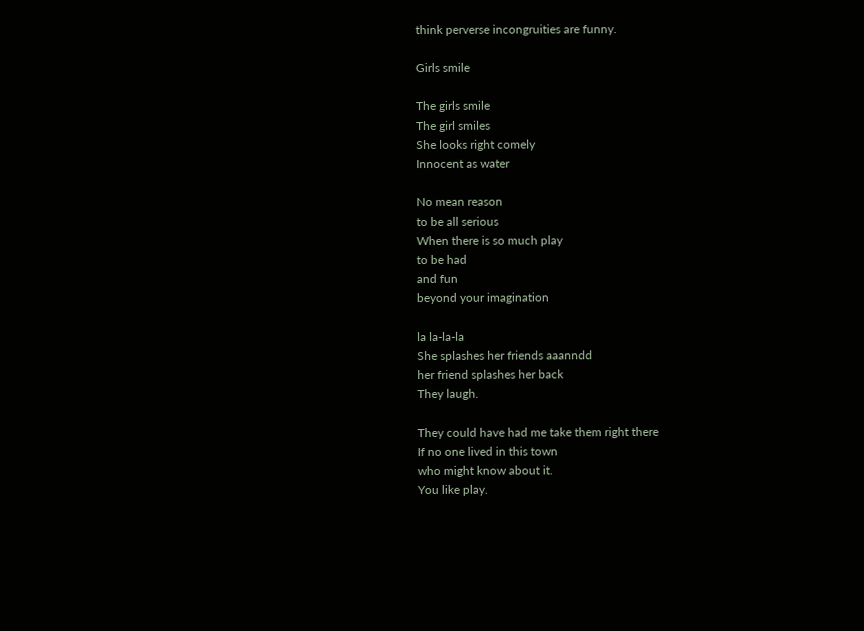think perverse incongruities are funny.

Girls smile

The girls smile
The girl smiles
She looks right comely
Innocent as water

No mean reason
to be all serious
When there is so much play
to be had
and fun
beyond your imagination

la la-la-la
She splashes her friends aaanndd
her friend splashes her back
They laugh.

They could have had me take them right there
If no one lived in this town
who might know about it.
You like play.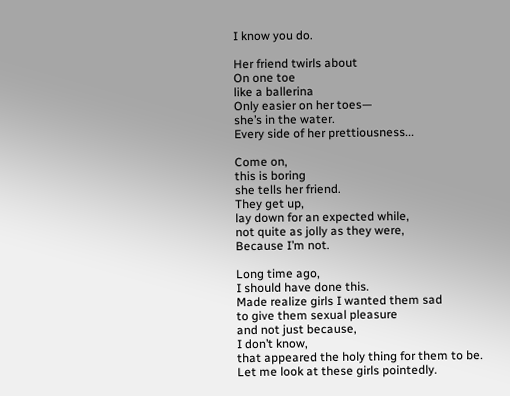I know you do.

Her friend twirls about
On one toe
like a ballerina
Only easier on her toes—
she’s in the water.
Every side of her prettiousness...

Come on,
this is boring
she tells her friend.
They get up,
lay down for an expected while,
not quite as jolly as they were,
Because I’m not.

Long time ago,
I should have done this.
Made realize girls I wanted them sad
to give them sexual pleasure
and not just because,
I don’t know,
that appeared the holy thing for them to be.
Let me look at these girls pointedly.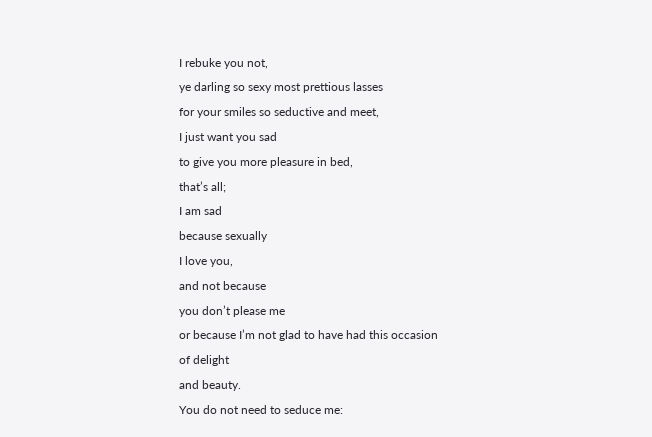I rebuke you not,
ye darling so sexy most prettious lasses
for your smiles so seductive and meet,
I just want you sad
to give you more pleasure in bed,
that’s all;
I am sad
because sexually
I love you,
and not because
you don’t please me
or because I’m not glad to have had this occasion
of delight
and beauty.
You do not need to seduce me: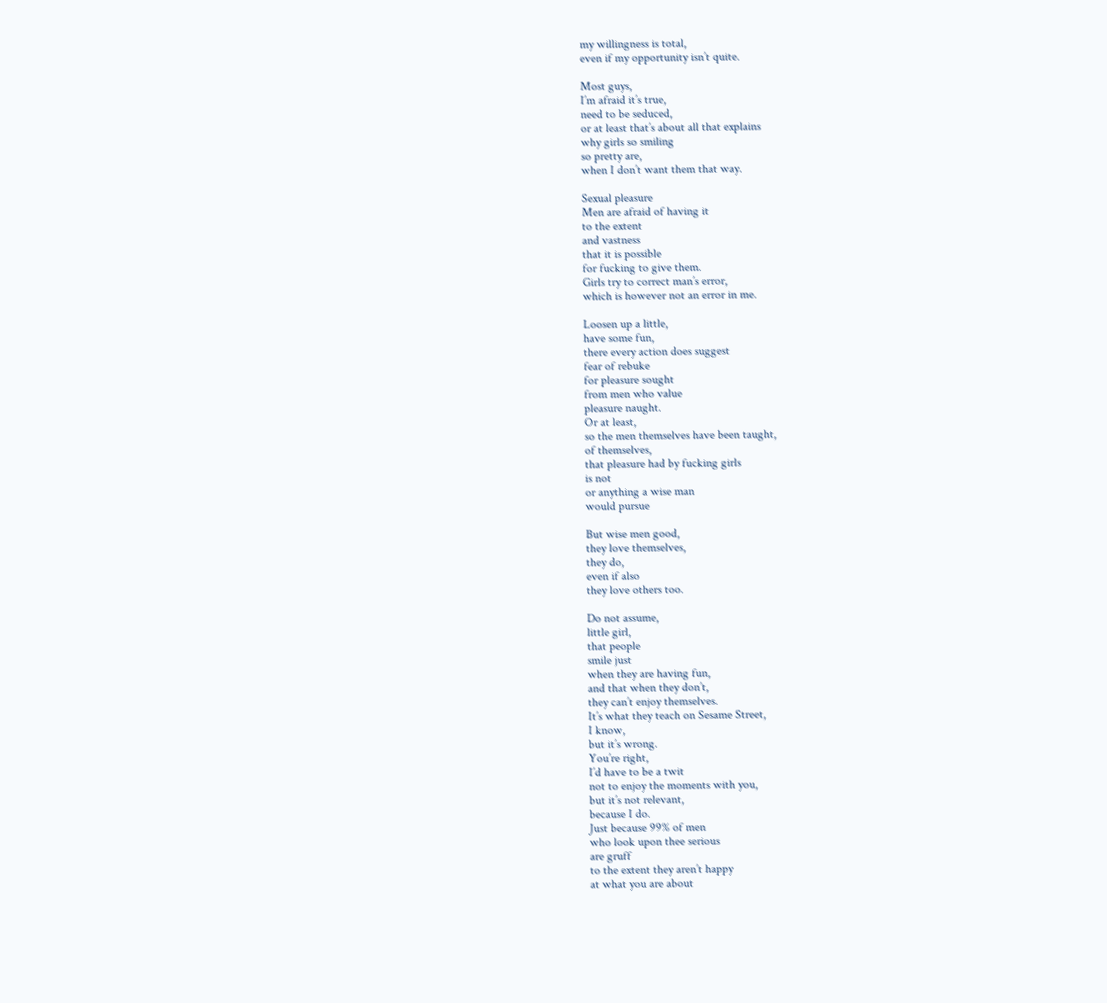my willingness is total,
even if my opportunity isn’t quite.

Most guys,
I’m afraid it’s true,
need to be seduced,
or at least that’s about all that explains
why girls so smiling
so pretty are,
when I don’t want them that way.

Sexual pleasure
Men are afraid of having it
to the extent
and vastness
that it is possible
for fucking to give them.
Girls try to correct man’s error,
which is however not an error in me.

Loosen up a little,
have some fun,
there every action does suggest
fear of rebuke
for pleasure sought
from men who value
pleasure naught.
Or at least,
so the men themselves have been taught,
of themselves,
that pleasure had by fucking girls
is not
or anything a wise man
would pursue

But wise men good,
they love themselves,
they do,
even if also
they love others too.

Do not assume,
little girl,
that people
smile just
when they are having fun,
and that when they don’t,
they can’t enjoy themselves.
It’s what they teach on Sesame Street,
I know,
but it’s wrong.
You’re right,
I’d have to be a twit
not to enjoy the moments with you,
but it’s not relevant,
because I do.
Just because 99% of men
who look upon thee serious
are gruff
to the extent they aren’t happy
at what you are about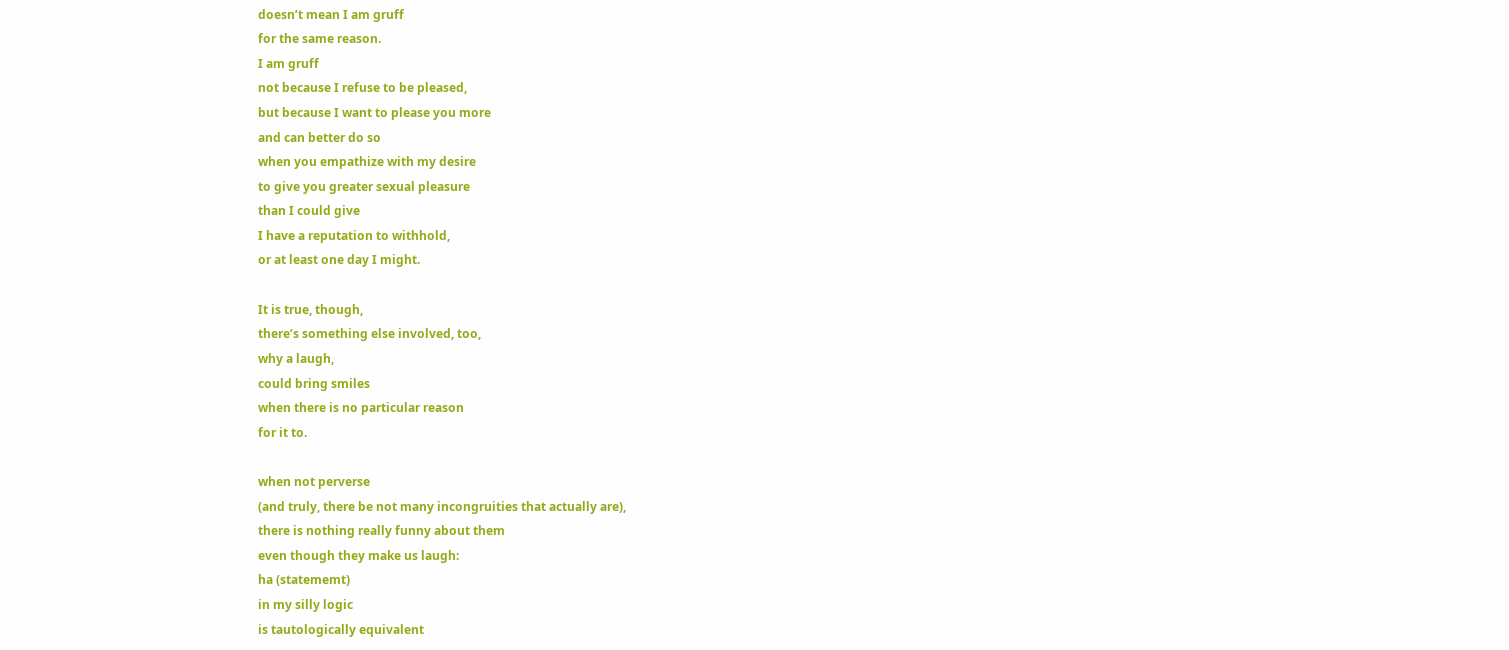doesn’t mean I am gruff
for the same reason.
I am gruff
not because I refuse to be pleased,
but because I want to please you more
and can better do so
when you empathize with my desire
to give you greater sexual pleasure
than I could give
I have a reputation to withhold,
or at least one day I might.

It is true, though,
there’s something else involved, too,
why a laugh,
could bring smiles
when there is no particular reason
for it to.

when not perverse
(and truly, there be not many incongruities that actually are),
there is nothing really funny about them
even though they make us laugh:
ha (statememt)
in my silly logic
is tautologically equivalent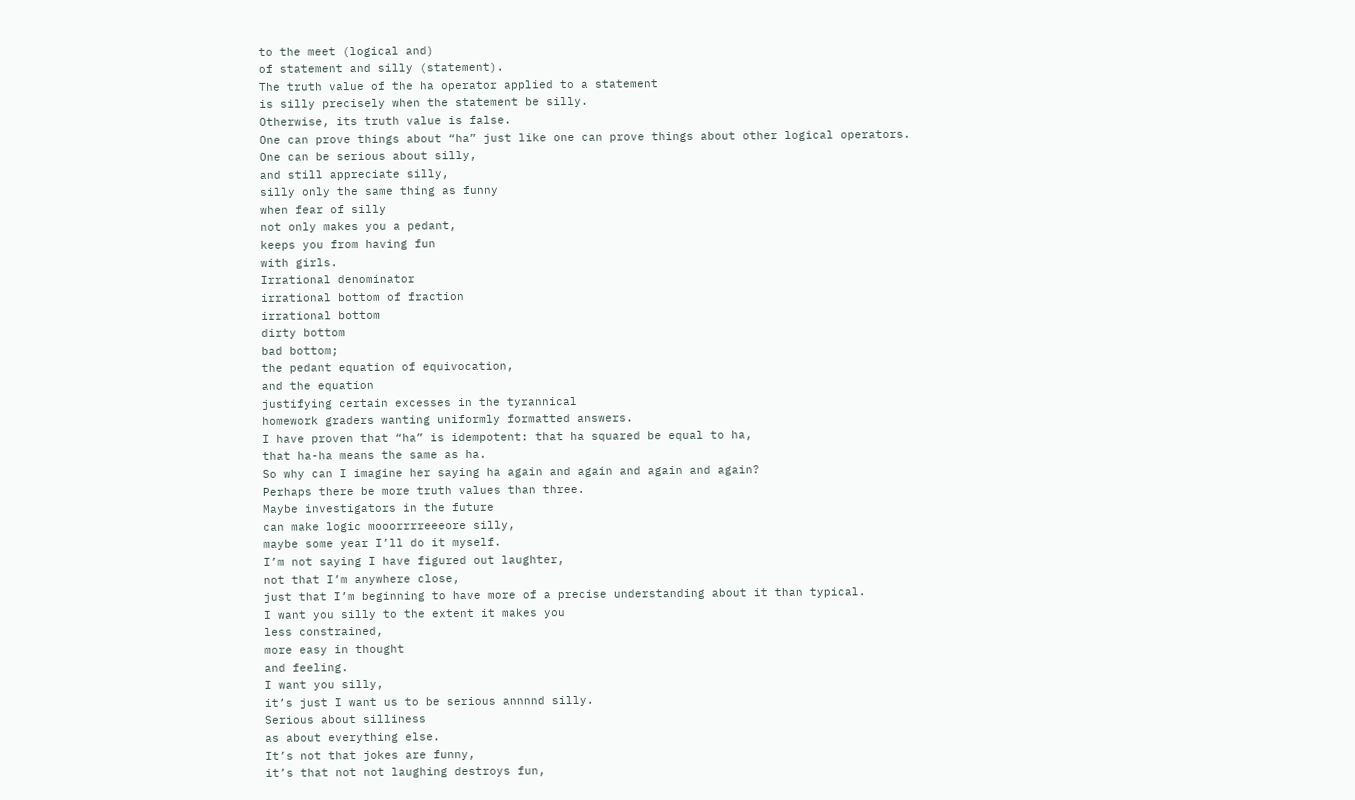to the meet (logical and)
of statement and silly (statement).
The truth value of the ha operator applied to a statement
is silly precisely when the statement be silly.
Otherwise, its truth value is false.
One can prove things about “ha” just like one can prove things about other logical operators.
One can be serious about silly,
and still appreciate silly,
silly only the same thing as funny
when fear of silly
not only makes you a pedant,
keeps you from having fun
with girls.
Irrational denominator
irrational bottom of fraction
irrational bottom
dirty bottom
bad bottom;
the pedant equation of equivocation,
and the equation
justifying certain excesses in the tyrannical
homework graders wanting uniformly formatted answers.
I have proven that “ha” is idempotent: that ha squared be equal to ha,
that ha-ha means the same as ha.
So why can I imagine her saying ha again and again and again and again?
Perhaps there be more truth values than three.
Maybe investigators in the future
can make logic mooorrrreeeore silly,
maybe some year I’ll do it myself.
I’m not saying I have figured out laughter,
not that I’m anywhere close,
just that I’m beginning to have more of a precise understanding about it than typical.
I want you silly to the extent it makes you
less constrained,
more easy in thought
and feeling.
I want you silly,
it’s just I want us to be serious annnnd silly.
Serious about silliness
as about everything else.
It’s not that jokes are funny,
it’s that not not laughing destroys fun,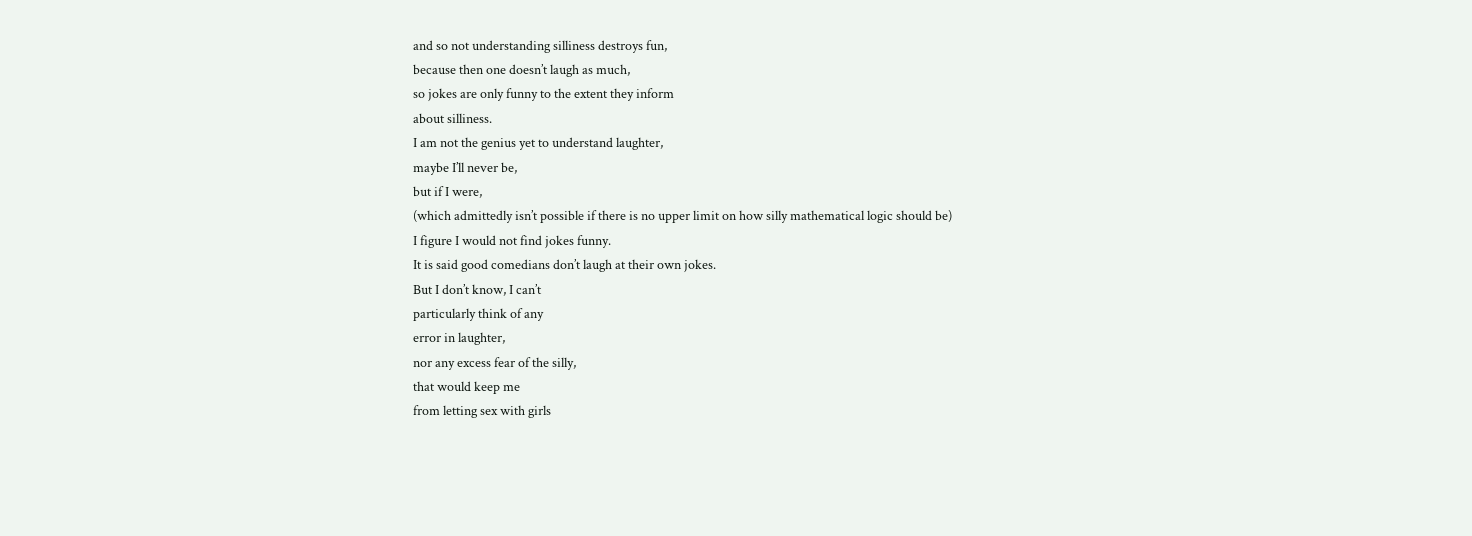and so not understanding silliness destroys fun,
because then one doesn’t laugh as much,
so jokes are only funny to the extent they inform
about silliness.
I am not the genius yet to understand laughter,
maybe I’ll never be,
but if I were,
(which admittedly isn’t possible if there is no upper limit on how silly mathematical logic should be)
I figure I would not find jokes funny.
It is said good comedians don’t laugh at their own jokes.
But I don’t know, I can’t
particularly think of any
error in laughter,
nor any excess fear of the silly,
that would keep me
from letting sex with girls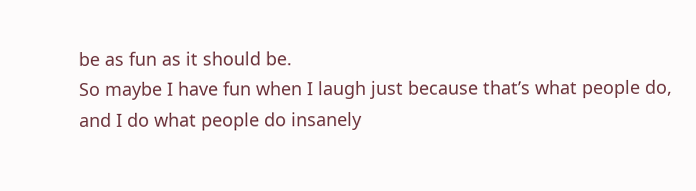be as fun as it should be.
So maybe I have fun when I laugh just because that’s what people do,
and I do what people do insanely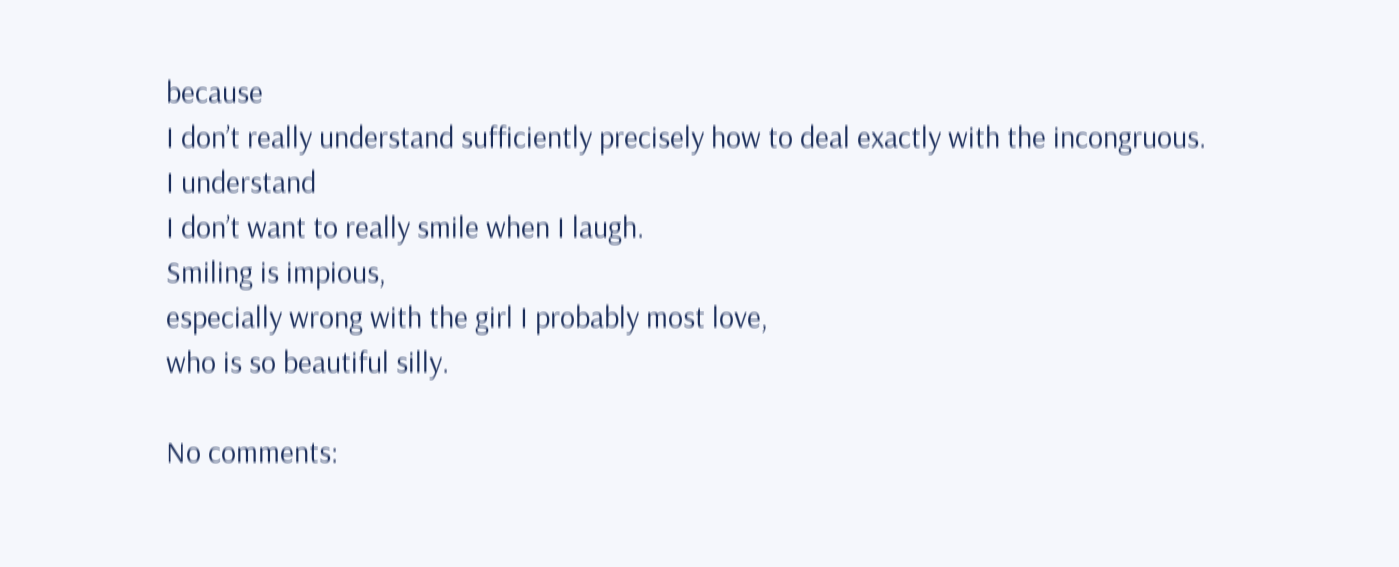because
I don’t really understand sufficiently precisely how to deal exactly with the incongruous.
I understand
I don’t want to really smile when I laugh.
Smiling is impious,
especially wrong with the girl I probably most love,
who is so beautiful silly.

No comments: